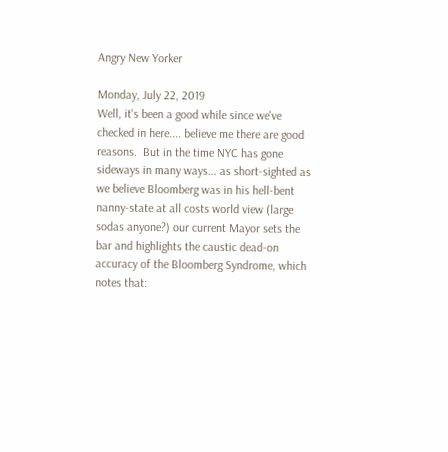Angry New Yorker

Monday, July 22, 2019
Well, it's been a good while since we've checked in here.... believe me there are good reasons.  But in the time NYC has gone sideways in many ways... as short-sighted as we believe Bloomberg was in his hell-bent nanny-state at all costs world view (large sodas anyone?) our current Mayor sets the bar and highlights the caustic dead-on accuracy of the Bloomberg Syndrome, which notes that: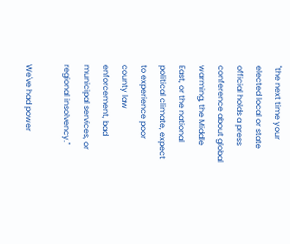"the next time your elected local or state official holds a press conference about global warming, the Middle East, or the national political climate, expect to experience poor county law enforcement, bad municipal services, or regional insolvency."

We've had power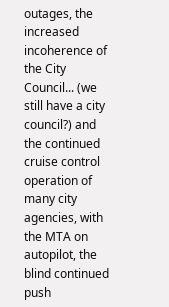outages, the increased incoherence of  the City Council... (we still have a city council?) and the continued cruise control operation of many city agencies, with the MTA on autopilot, the blind continued push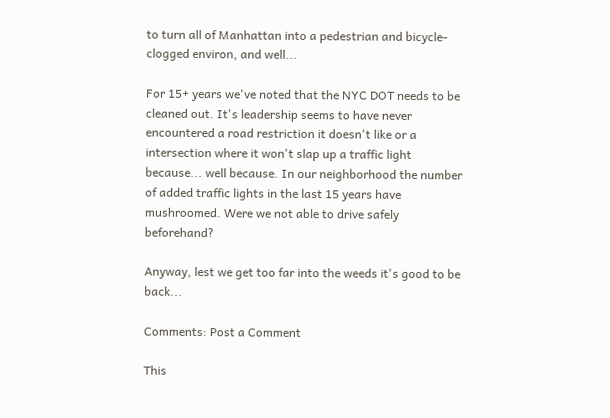to turn all of Manhattan into a pedestrian and bicycle-clogged environ, and well...

For 15+ years we've noted that the NYC DOT needs to be cleaned out. It's leadership seems to have never encountered a road restriction it doesn't like or a intersection where it won't slap up a traffic light because... well because. In our neighborhood the number of added traffic lights in the last 15 years have mushroomed. Were we not able to drive safely beforehand?

Anyway, lest we get too far into the weeds it's good to be back...

Comments: Post a Comment

This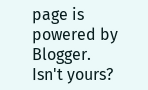page is powered by Blogger. Isn't yours?